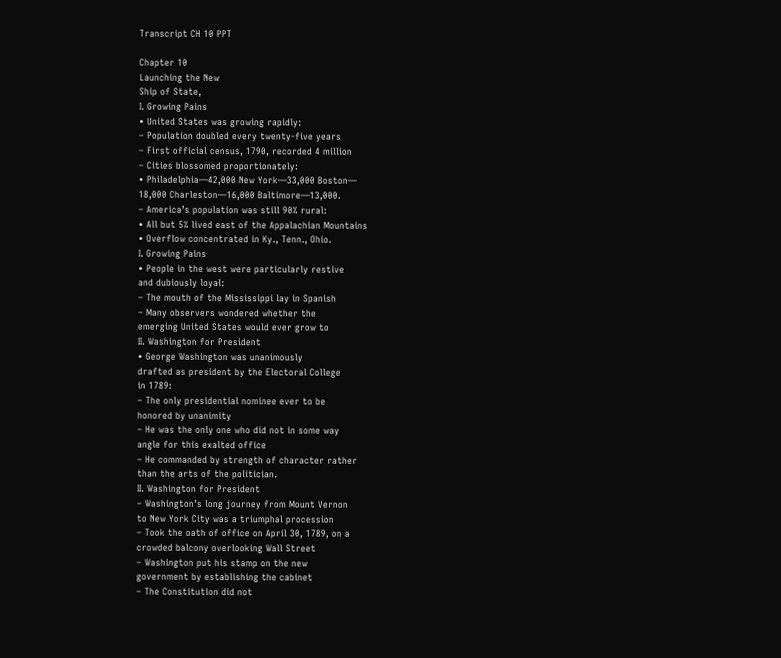Transcript CH 10 PPT

Chapter 10
Launching the New
Ship of State,
I. Growing Pains
• United States was growing rapidly:
– Population doubled every twenty-five years
– First official census, 1790, recorded 4 million
– Cities blossomed proportionately:
• Philadelphia—42,000 New York—33,000 Boston—
18,000 Charleston—16,000 Baltimore—13,000.
– America’s population was still 90% rural:
• All but 5% lived east of the Appalachian Mountains
• Overflow concentrated in Ky., Tenn., Ohio.
I. Growing Pains
• People in the west were particularly restive
and dubiously loyal:
– The mouth of the Mississippi lay in Spanish
– Many observers wondered whether the
emerging United States would ever grow to
II. Washington for President
• George Washington was unanimously
drafted as president by the Electoral College
in 1789:
– The only presidential nominee ever to be
honored by unanimity
– He was the only one who did not in some way
angle for this exalted office
– He commanded by strength of character rather
than the arts of the politician.
II. Washington for President
– Washington’s long journey from Mount Vernon
to New York City was a triumphal procession
– Took the oath of office on April 30, 1789, on a
crowded balcony overlooking Wall Street
– Washington put his stamp on the new
government by establishing the cabinet
– The Constitution did not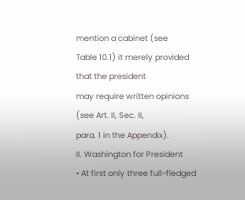mention a cabinet (see
Table 10.1) it merely provided that the president
may require written opinions (see Art. II, Sec. II,
para. 1 in the Appendix).
II. Washington for President
• At first only three full-fledged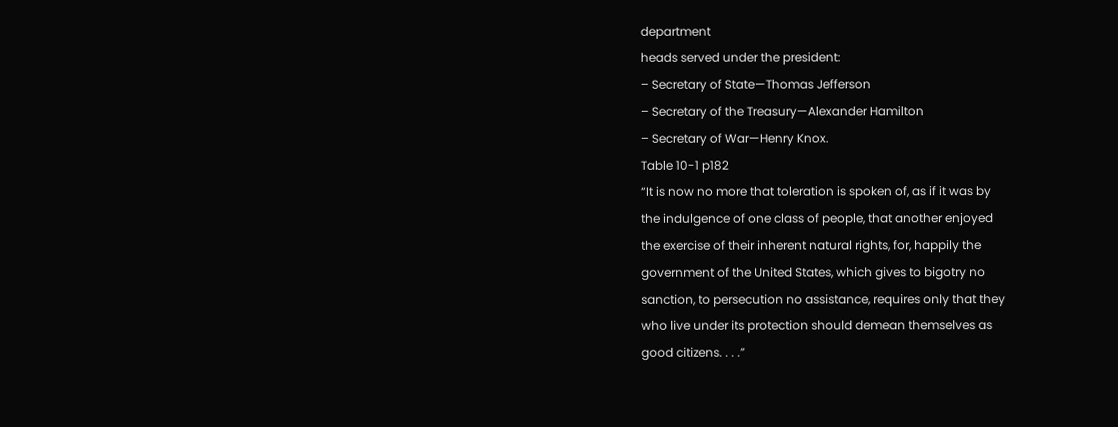department
heads served under the president:
– Secretary of State—Thomas Jefferson
– Secretary of the Treasury—Alexander Hamilton
– Secretary of War—Henry Knox.
Table 10-1 p182
“It is now no more that toleration is spoken of, as if it was by
the indulgence of one class of people, that another enjoyed
the exercise of their inherent natural rights, for, happily the
government of the United States, which gives to bigotry no
sanction, to persecution no assistance, requires only that they
who live under its protection should demean themselves as
good citizens. . . .”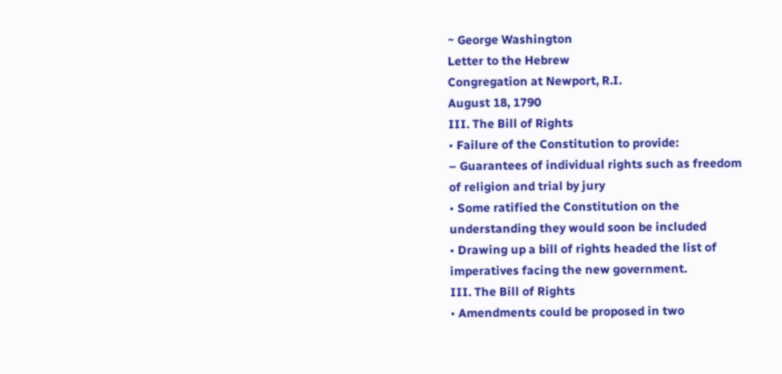~ George Washington
Letter to the Hebrew
Congregation at Newport, R.I.
August 18, 1790
III. The Bill of Rights
• Failure of the Constitution to provide:
– Guarantees of individual rights such as freedom
of religion and trial by jury
• Some ratified the Constitution on the
understanding they would soon be included
• Drawing up a bill of rights headed the list of
imperatives facing the new government.
III. The Bill of Rights
• Amendments could be proposed in two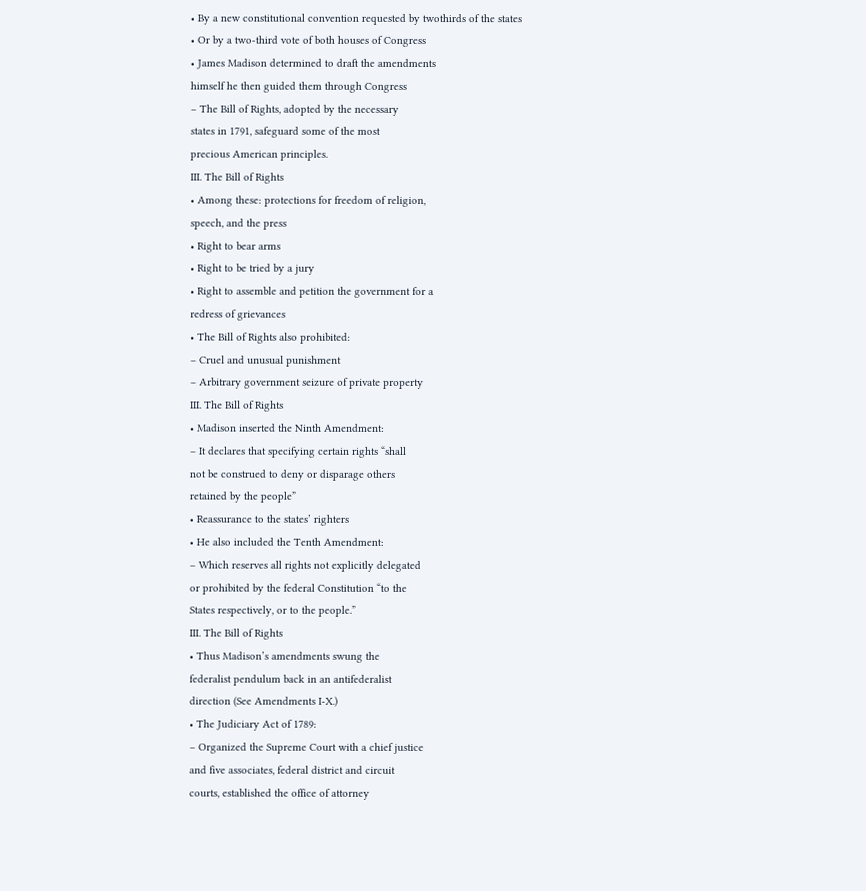• By a new constitutional convention requested by twothirds of the states
• Or by a two-third vote of both houses of Congress
• James Madison determined to draft the amendments
himself he then guided them through Congress
– The Bill of Rights, adopted by the necessary
states in 1791, safeguard some of the most
precious American principles.
III. The Bill of Rights
• Among these: protections for freedom of religion,
speech, and the press
• Right to bear arms
• Right to be tried by a jury
• Right to assemble and petition the government for a
redress of grievances
• The Bill of Rights also prohibited:
– Cruel and unusual punishment
– Arbitrary government seizure of private property
III. The Bill of Rights
• Madison inserted the Ninth Amendment:
– It declares that specifying certain rights “shall
not be construed to deny or disparage others
retained by the people”
• Reassurance to the states’ righters
• He also included the Tenth Amendment:
– Which reserves all rights not explicitly delegated
or prohibited by the federal Constitution “to the
States respectively, or to the people.”
III. The Bill of Rights
• Thus Madison’s amendments swung the
federalist pendulum back in an antifederalist
direction (See Amendments I-X.)
• The Judiciary Act of 1789:
– Organized the Supreme Court with a chief justice
and five associates, federal district and circuit
courts, established the office of attorney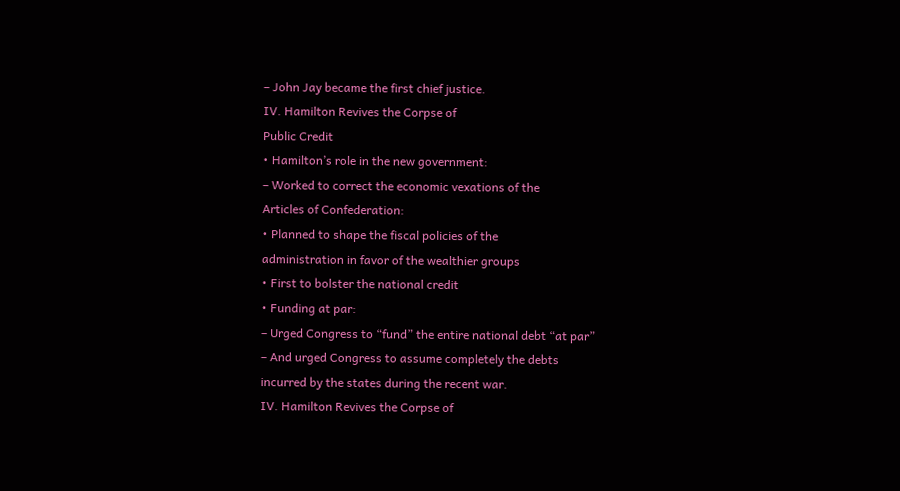– John Jay became the first chief justice.
IV. Hamilton Revives the Corpse of
Public Credit
• Hamilton’s role in the new government:
– Worked to correct the economic vexations of the
Articles of Confederation:
• Planned to shape the fiscal policies of the
administration in favor of the wealthier groups
• First to bolster the national credit
• Funding at par:
– Urged Congress to “fund” the entire national debt “at par”
– And urged Congress to assume completely the debts
incurred by the states during the recent war.
IV. Hamilton Revives the Corpse of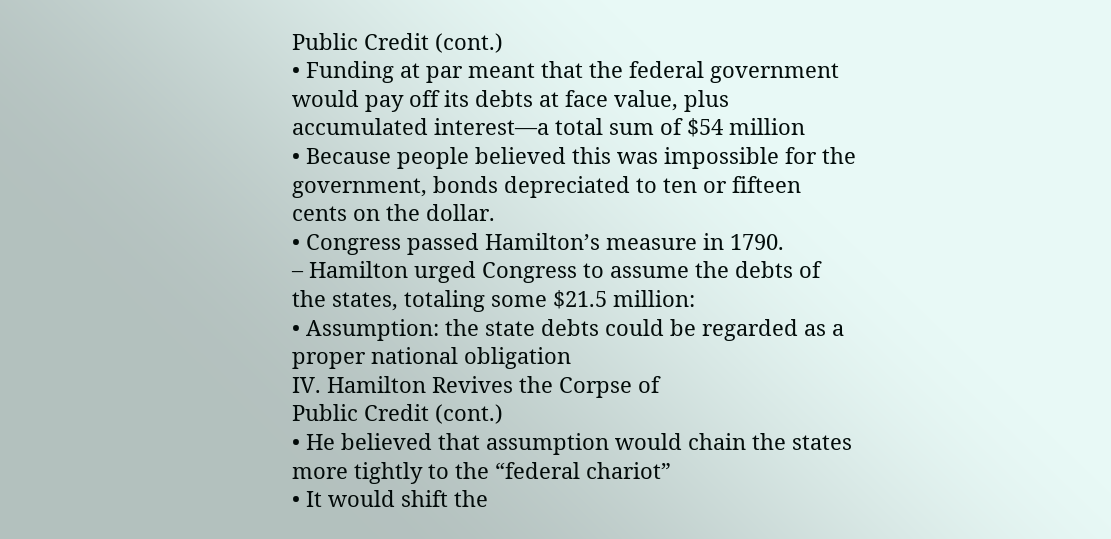Public Credit (cont.)
• Funding at par meant that the federal government
would pay off its debts at face value, plus
accumulated interest—a total sum of $54 million
• Because people believed this was impossible for the
government, bonds depreciated to ten or fifteen
cents on the dollar.
• Congress passed Hamilton’s measure in 1790.
– Hamilton urged Congress to assume the debts of
the states, totaling some $21.5 million:
• Assumption: the state debts could be regarded as a
proper national obligation
IV. Hamilton Revives the Corpse of
Public Credit (cont.)
• He believed that assumption would chain the states
more tightly to the “federal chariot”
• It would shift the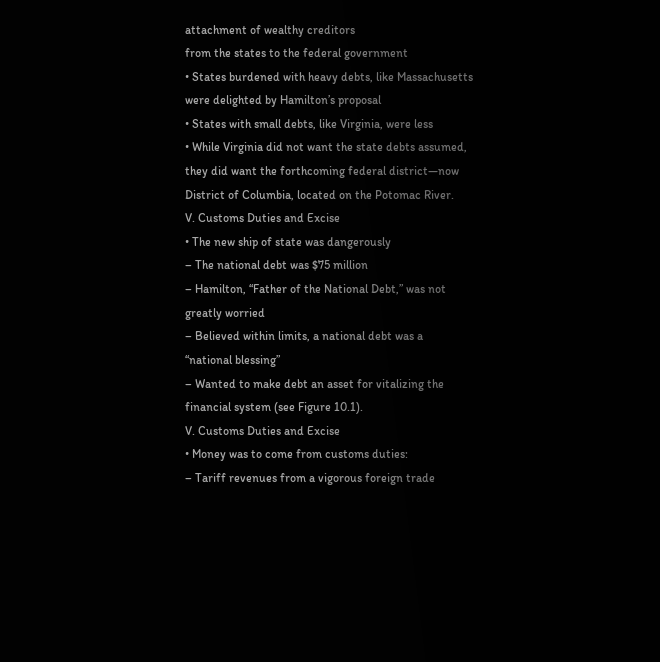attachment of wealthy creditors
from the states to the federal government
• States burdened with heavy debts, like Massachusetts
were delighted by Hamilton’s proposal
• States with small debts, like Virginia, were less
• While Virginia did not want the state debts assumed,
they did want the forthcoming federal district—now
District of Columbia, located on the Potomac River.
V. Customs Duties and Excise
• The new ship of state was dangerously
– The national debt was $75 million
– Hamilton, “Father of the National Debt,” was not
greatly worried
– Believed within limits, a national debt was a
“national blessing”
– Wanted to make debt an asset for vitalizing the
financial system (see Figure 10.1).
V. Customs Duties and Excise
• Money was to come from customs duties:
– Tariff revenues from a vigorous foreign trade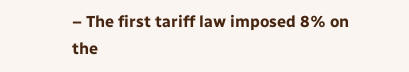– The first tariff law imposed 8% on the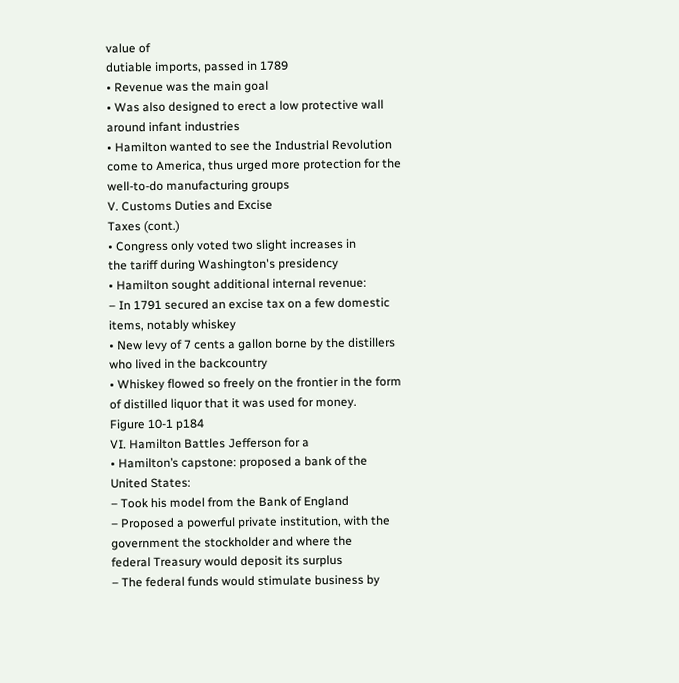value of
dutiable imports, passed in 1789
• Revenue was the main goal
• Was also designed to erect a low protective wall
around infant industries
• Hamilton wanted to see the Industrial Revolution
come to America, thus urged more protection for the
well-to-do manufacturing groups
V. Customs Duties and Excise
Taxes (cont.)
• Congress only voted two slight increases in
the tariff during Washington's presidency
• Hamilton sought additional internal revenue:
– In 1791 secured an excise tax on a few domestic
items, notably whiskey
• New levy of 7 cents a gallon borne by the distillers
who lived in the backcountry
• Whiskey flowed so freely on the frontier in the form
of distilled liquor that it was used for money.
Figure 10-1 p184
VI. Hamilton Battles Jefferson for a
• Hamilton’s capstone: proposed a bank of the
United States:
– Took his model from the Bank of England
– Proposed a powerful private institution, with the
government the stockholder and where the
federal Treasury would deposit its surplus
– The federal funds would stimulate business by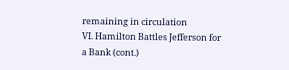remaining in circulation
VI. Hamilton Battles Jefferson for
a Bank (cont.)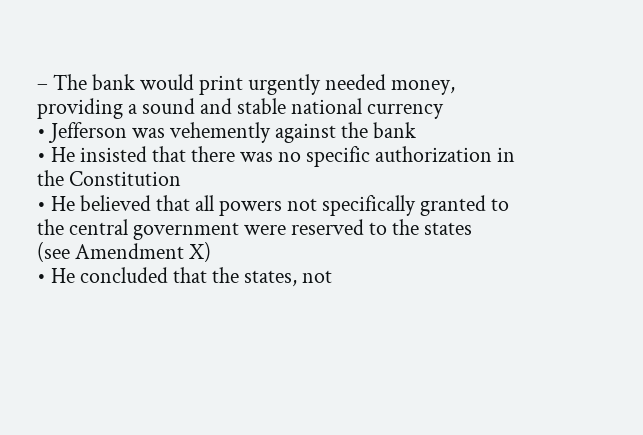– The bank would print urgently needed money,
providing a sound and stable national currency
• Jefferson was vehemently against the bank
• He insisted that there was no specific authorization in
the Constitution
• He believed that all powers not specifically granted to
the central government were reserved to the states
(see Amendment X)
• He concluded that the states, not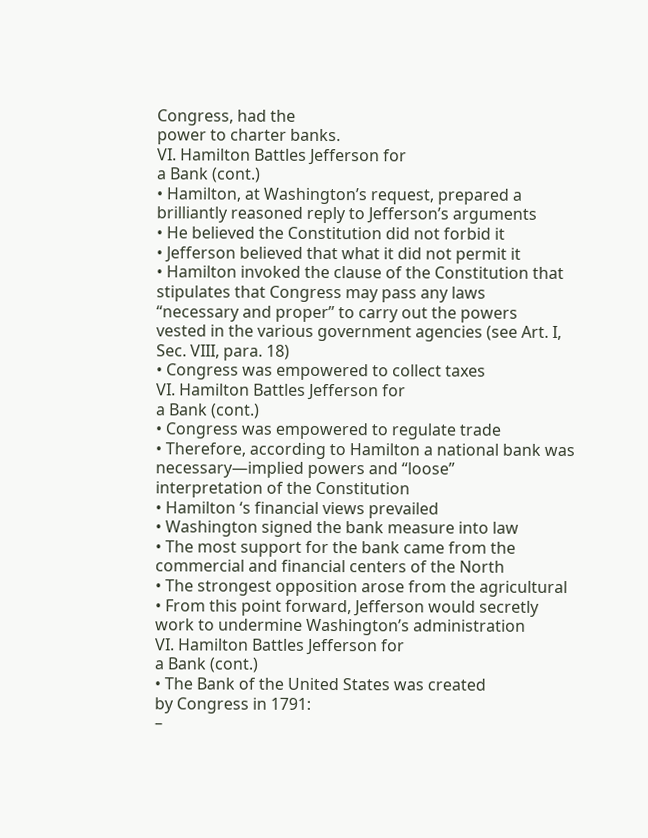Congress, had the
power to charter banks.
VI. Hamilton Battles Jefferson for
a Bank (cont.)
• Hamilton, at Washington’s request, prepared a
brilliantly reasoned reply to Jefferson’s arguments
• He believed the Constitution did not forbid it
• Jefferson believed that what it did not permit it
• Hamilton invoked the clause of the Constitution that
stipulates that Congress may pass any laws
“necessary and proper” to carry out the powers
vested in the various government agencies (see Art. I,
Sec. VIII, para. 18)
• Congress was empowered to collect taxes
VI. Hamilton Battles Jefferson for
a Bank (cont.)
• Congress was empowered to regulate trade
• Therefore, according to Hamilton a national bank was
necessary—implied powers and “loose”
interpretation of the Constitution
• Hamilton ‘s financial views prevailed
• Washington signed the bank measure into law
• The most support for the bank came from the
commercial and financial centers of the North
• The strongest opposition arose from the agricultural
• From this point forward, Jefferson would secretly
work to undermine Washington’s administration
VI. Hamilton Battles Jefferson for
a Bank (cont.)
• The Bank of the United States was created
by Congress in 1791:
–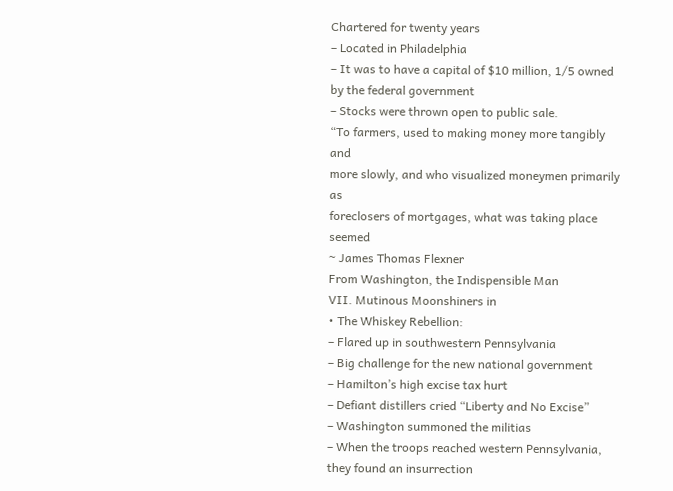Chartered for twenty years
– Located in Philadelphia
– It was to have a capital of $10 million, 1/5 owned
by the federal government
– Stocks were thrown open to public sale.
“To farmers, used to making money more tangibly and
more slowly, and who visualized moneymen primarily as
foreclosers of mortgages, what was taking place seemed
~ James Thomas Flexner
From Washington, the Indispensible Man
VII. Mutinous Moonshiners in
• The Whiskey Rebellion:
– Flared up in southwestern Pennsylvania
– Big challenge for the new national government
– Hamilton’s high excise tax hurt
– Defiant distillers cried “Liberty and No Excise”
– Washington summoned the militias
– When the troops reached western Pennsylvania,
they found an insurrection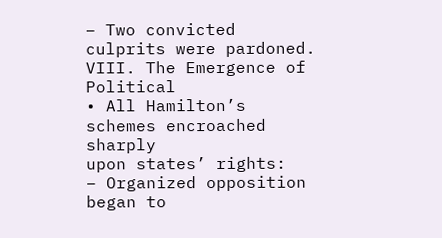– Two convicted culprits were pardoned.
VIII. The Emergence of Political
• All Hamilton’s schemes encroached sharply
upon states’ rights:
– Organized opposition began to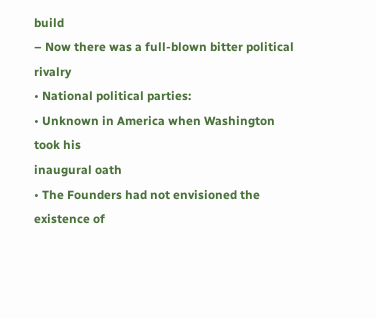build
– Now there was a full-blown bitter political rivalry
• National political parties:
• Unknown in America when Washington took his
inaugural oath
• The Founders had not envisioned the existence of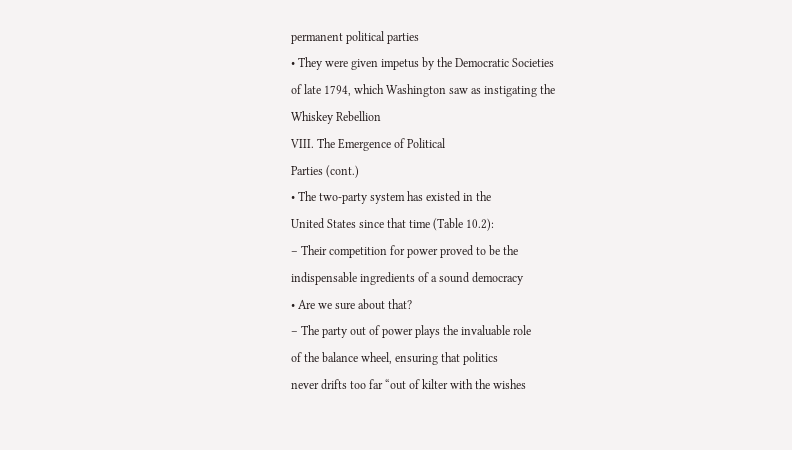permanent political parties
• They were given impetus by the Democratic Societies
of late 1794, which Washington saw as instigating the
Whiskey Rebellion
VIII. The Emergence of Political
Parties (cont.)
• The two-party system has existed in the
United States since that time (Table 10.2):
– Their competition for power proved to be the
indispensable ingredients of a sound democracy
• Are we sure about that?
– The party out of power plays the invaluable role
of the balance wheel, ensuring that politics
never drifts too far “out of kilter with the wishes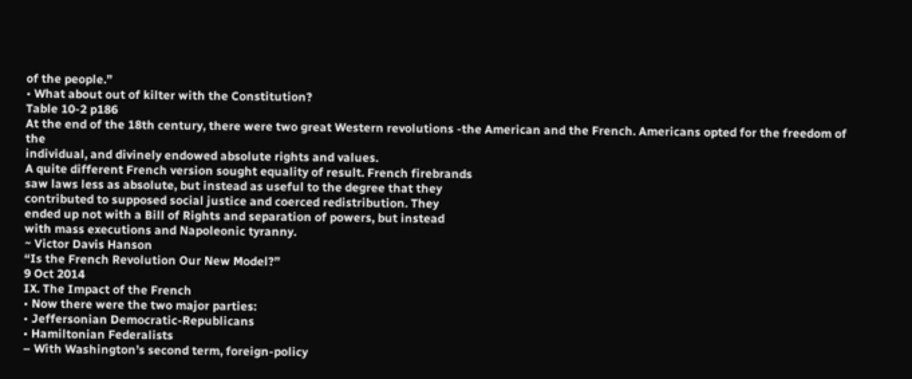of the people.”
• What about out of kilter with the Constitution?
Table 10-2 p186
At the end of the 18th century, there were two great Western revolutions -the American and the French. Americans opted for the freedom of the
individual, and divinely endowed absolute rights and values.
A quite different French version sought equality of result. French firebrands
saw laws less as absolute, but instead as useful to the degree that they
contributed to supposed social justice and coerced redistribution. They
ended up not with a Bill of Rights and separation of powers, but instead
with mass executions and Napoleonic tyranny.
~ Victor Davis Hanson
“Is the French Revolution Our New Model?”
9 Oct 2014
IX. The Impact of the French
• Now there were the two major parties:
• Jeffersonian Democratic-Republicans
• Hamiltonian Federalists
– With Washington’s second term, foreign-policy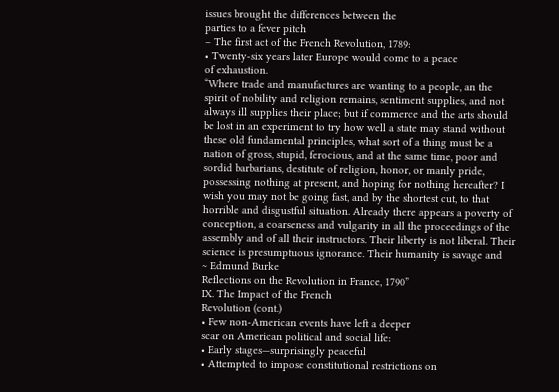issues brought the differences between the
parties to a fever pitch
– The first act of the French Revolution, 1789:
• Twenty-six years later Europe would come to a peace
of exhaustion.
“Where trade and manufactures are wanting to a people, an the
spirit of nobility and religion remains, sentiment supplies, and not
always ill supplies their place; but if commerce and the arts should
be lost in an experiment to try how well a state may stand without
these old fundamental principles, what sort of a thing must be a
nation of gross, stupid, ferocious, and at the same time, poor and
sordid barbarians, destitute of religion, honor, or manly pride,
possessing nothing at present, and hoping for nothing hereafter? I
wish you may not be going fast, and by the shortest cut, to that
horrible and disgustful situation. Already there appears a poverty of
conception, a coarseness and vulgarity in all the proceedings of the
assembly and of all their instructors. Their liberty is not liberal. Their
science is presumptuous ignorance. Their humanity is savage and
~ Edmund Burke
Reflections on the Revolution in France, 1790”
IX. The Impact of the French
Revolution (cont.)
• Few non-American events have left a deeper
scar on American political and social life:
• Early stages—surprisingly peaceful
• Attempted to impose constitutional restrictions on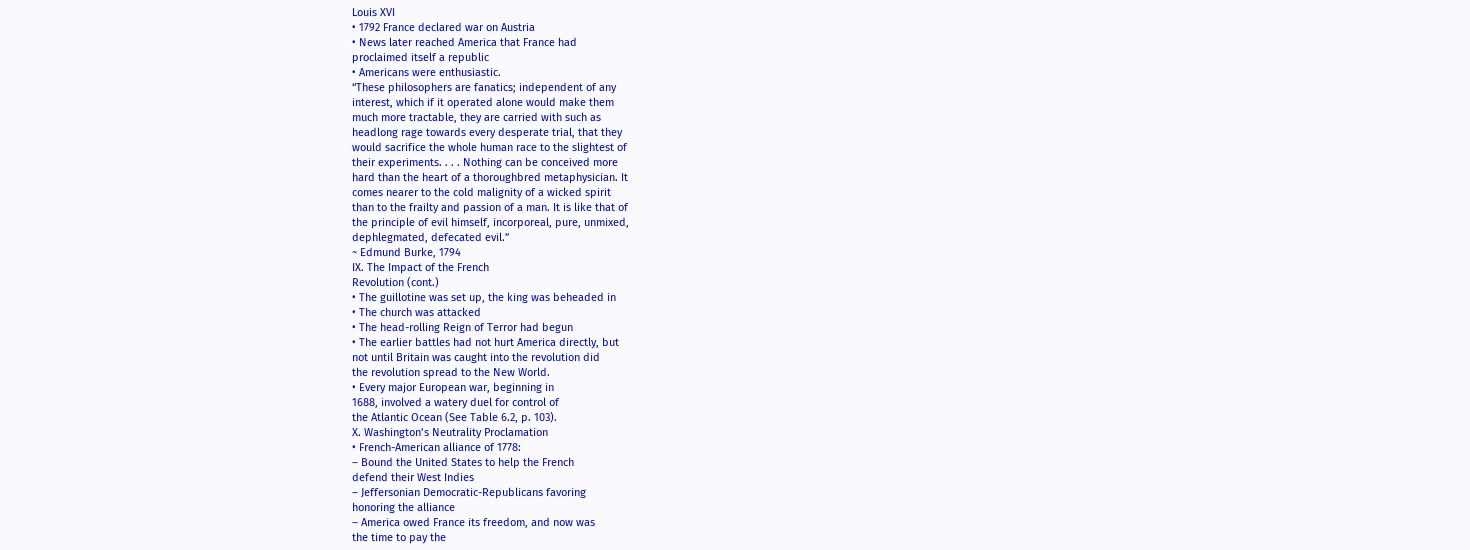Louis XVI
• 1792 France declared war on Austria
• News later reached America that France had
proclaimed itself a republic
• Americans were enthusiastic.
“These philosophers are fanatics; independent of any
interest, which if it operated alone would make them
much more tractable, they are carried with such as
headlong rage towards every desperate trial, that they
would sacrifice the whole human race to the slightest of
their experiments. . . . Nothing can be conceived more
hard than the heart of a thoroughbred metaphysician. It
comes nearer to the cold malignity of a wicked spirit
than to the frailty and passion of a man. It is like that of
the principle of evil himself, incorporeal, pure, unmixed,
dephlegmated, defecated evil.”
~ Edmund Burke, 1794
IX. The Impact of the French
Revolution (cont.)
• The guillotine was set up, the king was beheaded in
• The church was attacked
• The head-rolling Reign of Terror had begun
• The earlier battles had not hurt America directly, but
not until Britain was caught into the revolution did
the revolution spread to the New World.
• Every major European war, beginning in
1688, involved a watery duel for control of
the Atlantic Ocean (See Table 6.2, p. 103).
X. Washington’s Neutrality Proclamation
• French-American alliance of 1778:
– Bound the United States to help the French
defend their West Indies
– Jeffersonian Democratic-Republicans favoring
honoring the alliance
– America owed France its freedom, and now was
the time to pay the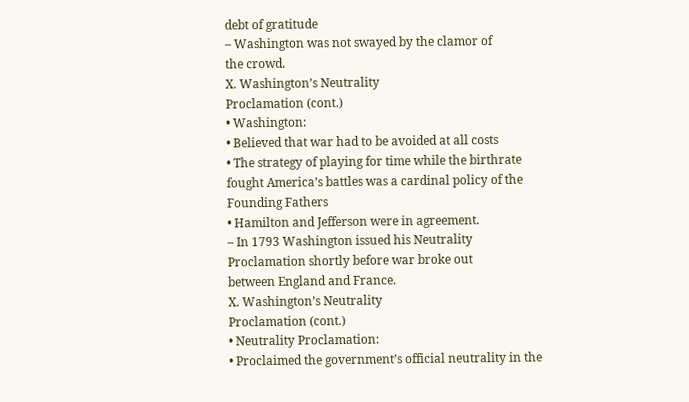debt of gratitude
– Washington was not swayed by the clamor of
the crowd.
X. Washington’s Neutrality
Proclamation (cont.)
• Washington:
• Believed that war had to be avoided at all costs
• The strategy of playing for time while the birthrate
fought America’s battles was a cardinal policy of the
Founding Fathers
• Hamilton and Jefferson were in agreement.
– In 1793 Washington issued his Neutrality
Proclamation shortly before war broke out
between England and France.
X. Washington’s Neutrality
Proclamation (cont.)
• Neutrality Proclamation:
• Proclaimed the government’s official neutrality in the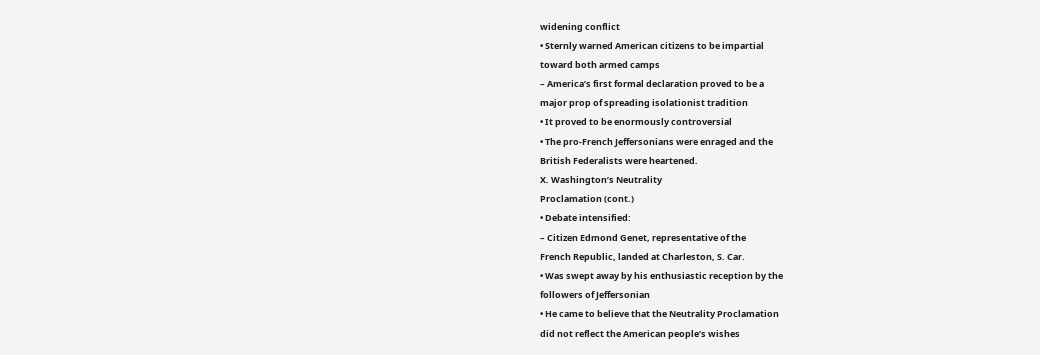widening conflict
• Sternly warned American citizens to be impartial
toward both armed camps
– America’s first formal declaration proved to be a
major prop of spreading isolationist tradition
• It proved to be enormously controversial
• The pro-French Jeffersonians were enraged and the
British Federalists were heartened.
X. Washington’s Neutrality
Proclamation (cont.)
• Debate intensified:
– Citizen Edmond Genet, representative of the
French Republic, landed at Charleston, S. Car.
• Was swept away by his enthusiastic reception by the
followers of Jeffersonian
• He came to believe that the Neutrality Proclamation
did not reflect the American people’s wishes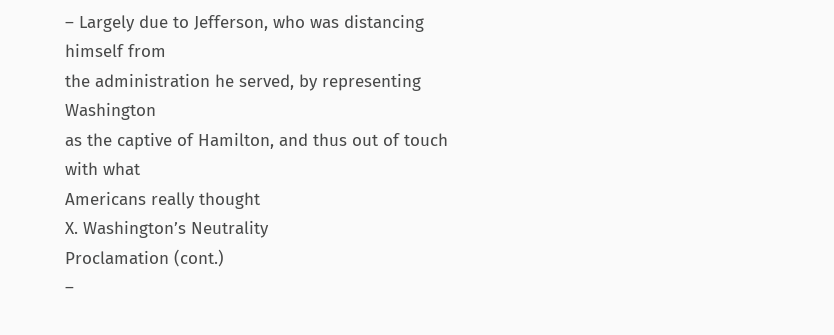– Largely due to Jefferson, who was distancing himself from
the administration he served, by representing Washington
as the captive of Hamilton, and thus out of touch with what
Americans really thought
X. Washington’s Neutrality
Proclamation (cont.)
–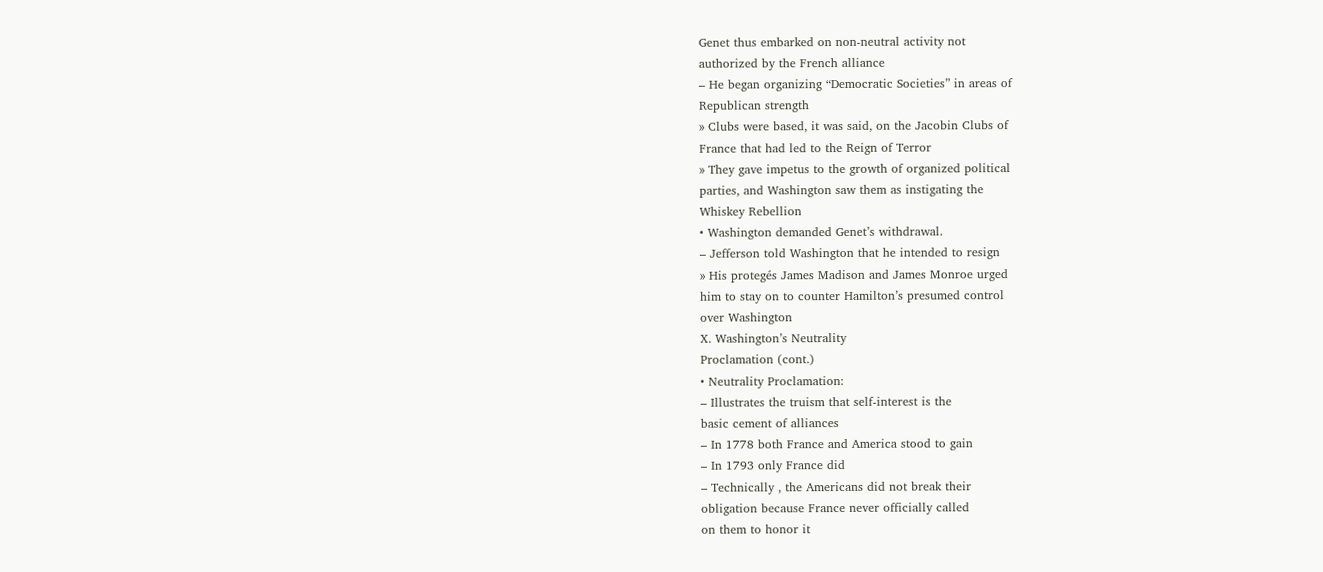Genet thus embarked on non-neutral activity not
authorized by the French alliance
– He began organizing “Democratic Societies” in areas of
Republican strength
» Clubs were based, it was said, on the Jacobin Clubs of
France that had led to the Reign of Terror
» They gave impetus to the growth of organized political
parties, and Washington saw them as instigating the
Whiskey Rebellion
• Washington demanded Genet’s withdrawal.
– Jefferson told Washington that he intended to resign
» His protegés James Madison and James Monroe urged
him to stay on to counter Hamilton’s presumed control
over Washington
X. Washington’s Neutrality
Proclamation (cont.)
• Neutrality Proclamation:
– Illustrates the truism that self-interest is the
basic cement of alliances
– In 1778 both France and America stood to gain
– In 1793 only France did
– Technically , the Americans did not break their
obligation because France never officially called
on them to honor it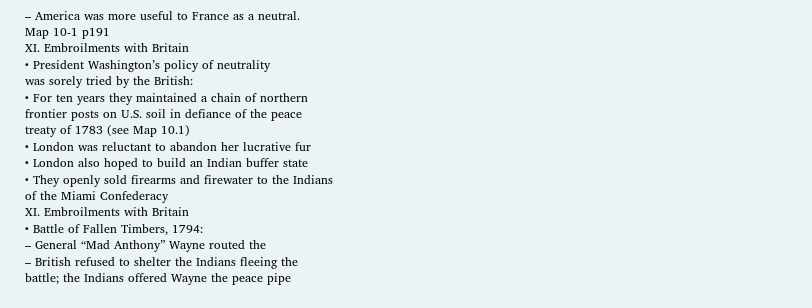– America was more useful to France as a neutral.
Map 10-1 p191
XI. Embroilments with Britain
• President Washington’s policy of neutrality
was sorely tried by the British:
• For ten years they maintained a chain of northern
frontier posts on U.S. soil in defiance of the peace
treaty of 1783 (see Map 10.1)
• London was reluctant to abandon her lucrative fur
• London also hoped to build an Indian buffer state
• They openly sold firearms and firewater to the Indians
of the Miami Confederacy
XI. Embroilments with Britain
• Battle of Fallen Timbers, 1794:
– General “Mad Anthony” Wayne routed the
– British refused to shelter the Indians fleeing the
battle; the Indians offered Wayne the peace pipe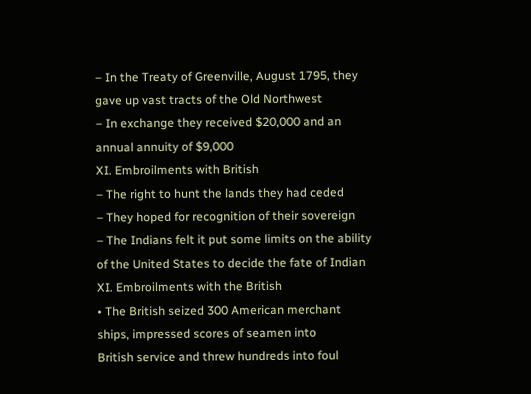– In the Treaty of Greenville, August 1795, they
gave up vast tracts of the Old Northwest
– In exchange they received $20,000 and an
annual annuity of $9,000
XI. Embroilments with British
– The right to hunt the lands they had ceded
– They hoped for recognition of their sovereign
– The Indians felt it put some limits on the ability
of the United States to decide the fate of Indian
XI. Embroilments with the British
• The British seized 300 American merchant
ships, impressed scores of seamen into
British service and threw hundreds into foul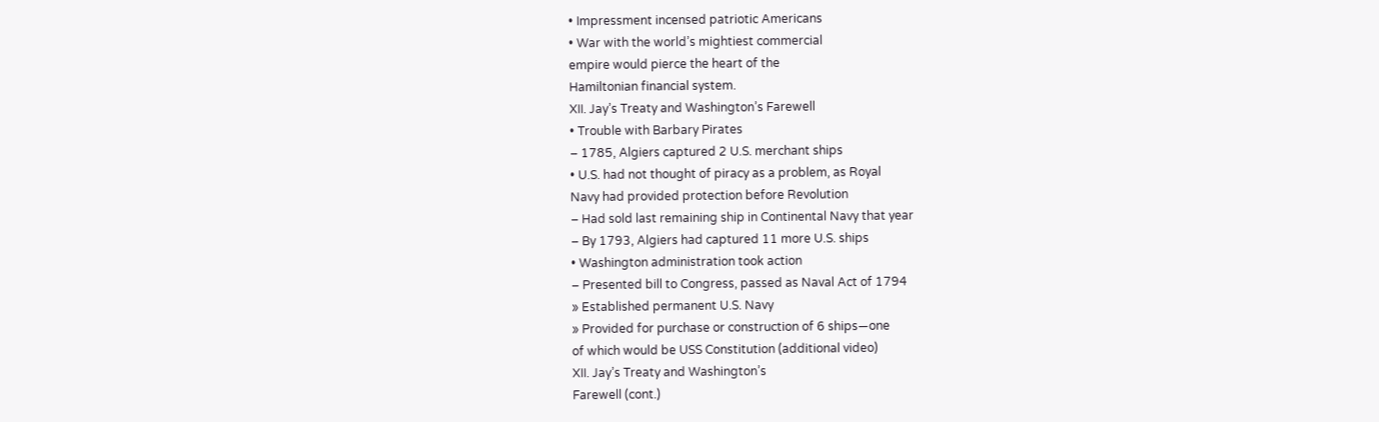• Impressment incensed patriotic Americans
• War with the world’s mightiest commercial
empire would pierce the heart of the
Hamiltonian financial system.
XII. Jay’s Treaty and Washington’s Farewell
• Trouble with Barbary Pirates
– 1785, Algiers captured 2 U.S. merchant ships
• U.S. had not thought of piracy as a problem, as Royal
Navy had provided protection before Revolution
– Had sold last remaining ship in Continental Navy that year
– By 1793, Algiers had captured 11 more U.S. ships
• Washington administration took action
– Presented bill to Congress, passed as Naval Act of 1794
» Established permanent U.S. Navy
» Provided for purchase or construction of 6 ships—one
of which would be USS Constitution (additional video)
XII. Jay’s Treaty and Washington’s
Farewell (cont.)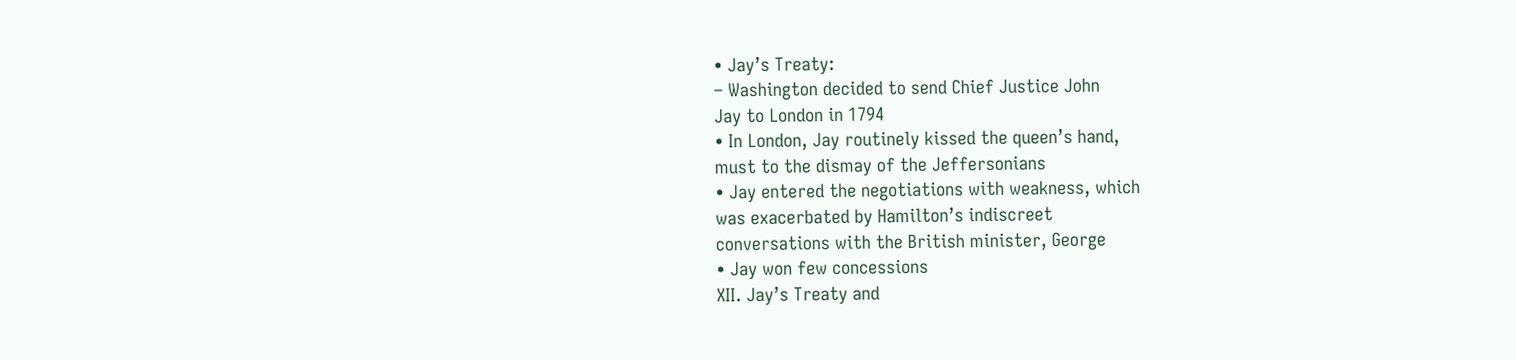• Jay’s Treaty:
– Washington decided to send Chief Justice John
Jay to London in 1794
• In London, Jay routinely kissed the queen’s hand,
must to the dismay of the Jeffersonians
• Jay entered the negotiations with weakness, which
was exacerbated by Hamilton’s indiscreet
conversations with the British minister, George
• Jay won few concessions
XII. Jay’s Treaty and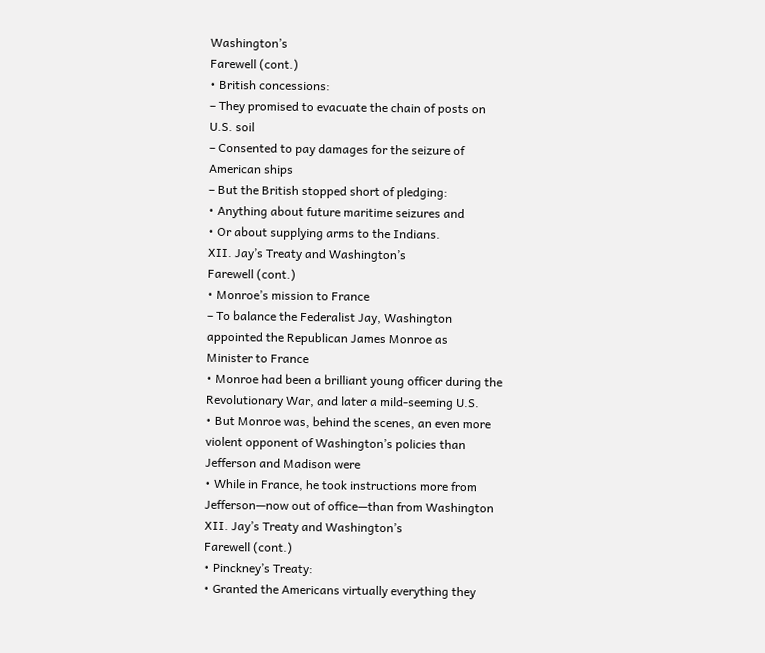Washington’s
Farewell (cont.)
• British concessions:
– They promised to evacuate the chain of posts on
U.S. soil
– Consented to pay damages for the seizure of
American ships
– But the British stopped short of pledging:
• Anything about future maritime seizures and
• Or about supplying arms to the Indians.
XII. Jay’s Treaty and Washington’s
Farewell (cont.)
• Monroe’s mission to France
– To balance the Federalist Jay, Washington
appointed the Republican James Monroe as
Minister to France
• Monroe had been a brilliant young officer during the
Revolutionary War, and later a mild-seeming U.S.
• But Monroe was, behind the scenes, an even more
violent opponent of Washington’s policies than
Jefferson and Madison were
• While in France, he took instructions more from
Jefferson—now out of office—than from Washington
XII. Jay’s Treaty and Washington’s
Farewell (cont.)
• Pinckney’s Treaty:
• Granted the Americans virtually everything they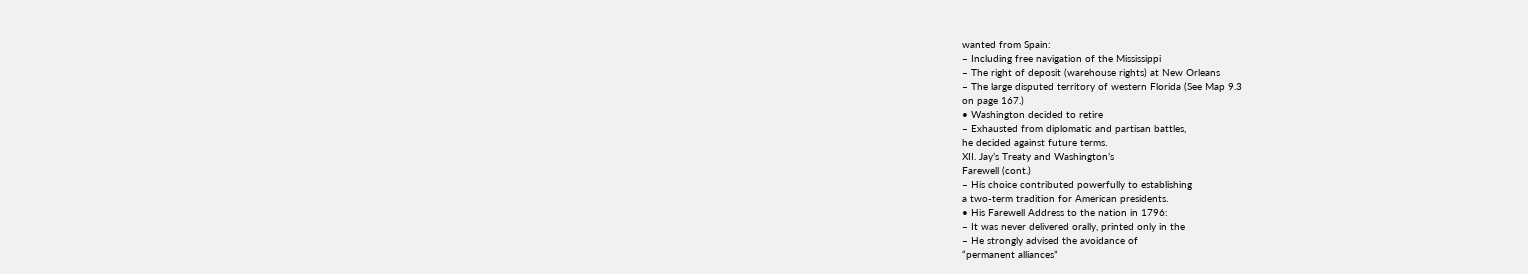wanted from Spain:
– Including free navigation of the Mississippi
– The right of deposit (warehouse rights) at New Orleans
– The large disputed territory of western Florida (See Map 9.3
on page 167.)
• Washington decided to retire
– Exhausted from diplomatic and partisan battles,
he decided against future terms.
XII. Jay’s Treaty and Washington’s
Farewell (cont.)
– His choice contributed powerfully to establishing
a two-term tradition for American presidents.
• His Farewell Address to the nation in 1796:
– It was never delivered orally, printed only in the
– He strongly advised the avoidance of
“permanent alliances”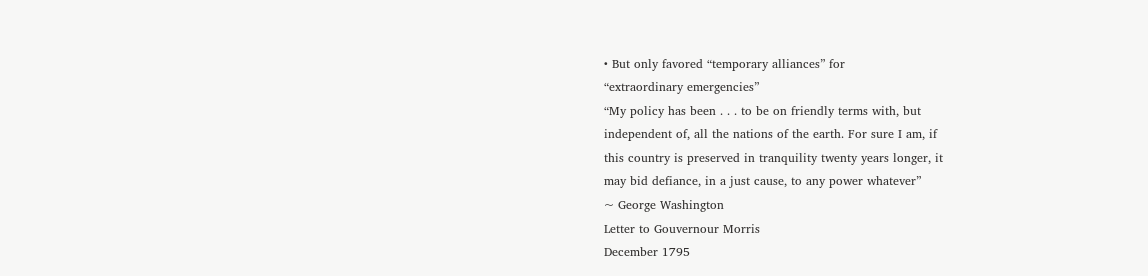• But only favored “temporary alliances” for
“extraordinary emergencies”
“My policy has been . . . to be on friendly terms with, but
independent of, all the nations of the earth. For sure I am, if
this country is preserved in tranquility twenty years longer, it
may bid defiance, in a just cause, to any power whatever”
~ George Washington
Letter to Gouvernour Morris
December 1795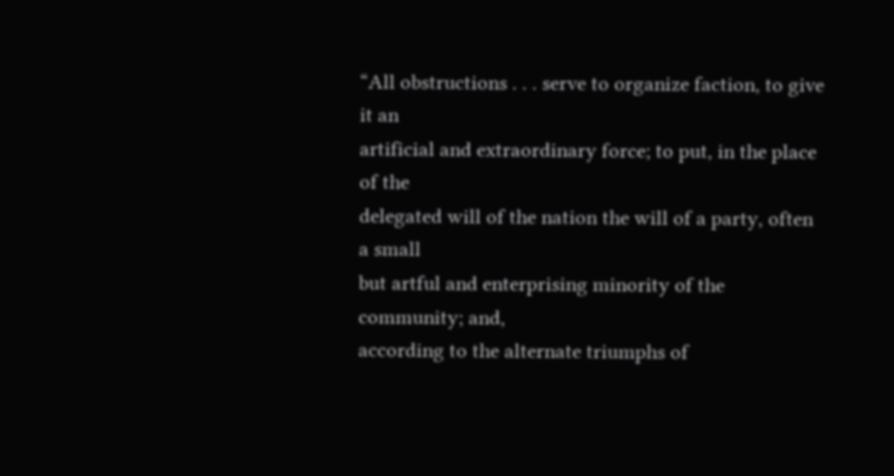“All obstructions . . . serve to organize faction, to give it an
artificial and extraordinary force; to put, in the place of the
delegated will of the nation the will of a party, often a small
but artful and enterprising minority of the community; and,
according to the alternate triumphs of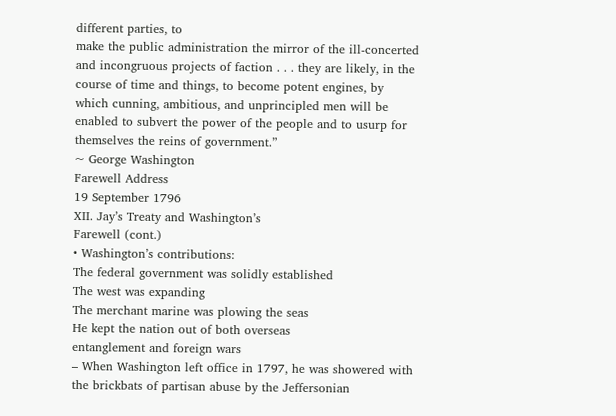different parties, to
make the public administration the mirror of the ill-concerted
and incongruous projects of faction . . . they are likely, in the
course of time and things, to become potent engines, by
which cunning, ambitious, and unprincipled men will be
enabled to subvert the power of the people and to usurp for
themselves the reins of government.”
~ George Washington
Farewell Address
19 September 1796
XII. Jay’s Treaty and Washington’s
Farewell (cont.)
• Washington’s contributions:
The federal government was solidly established
The west was expanding
The merchant marine was plowing the seas
He kept the nation out of both overseas
entanglement and foreign wars
– When Washington left office in 1797, he was showered with
the brickbats of partisan abuse by the Jeffersonian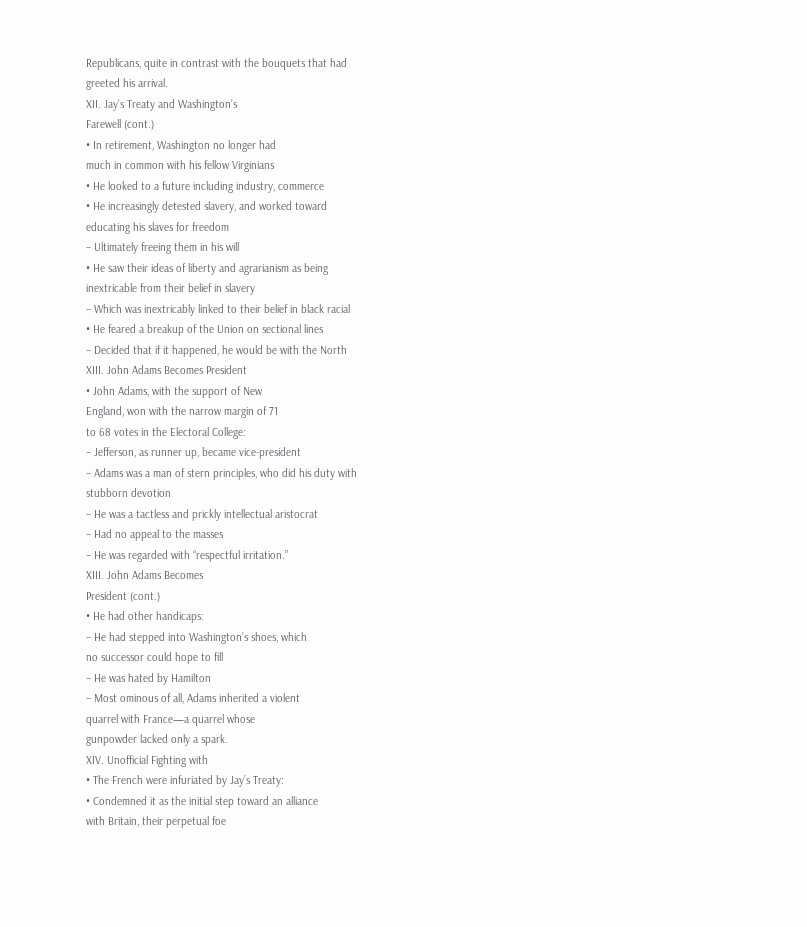Republicans, quite in contrast with the bouquets that had
greeted his arrival.
XII. Jay’s Treaty and Washington’s
Farewell (cont.)
• In retirement, Washington no longer had
much in common with his fellow Virginians
• He looked to a future including industry, commerce
• He increasingly detested slavery, and worked toward
educating his slaves for freedom
– Ultimately freeing them in his will
• He saw their ideas of liberty and agrarianism as being
inextricable from their belief in slavery
– Which was inextricably linked to their belief in black racial
• He feared a breakup of the Union on sectional lines
– Decided that if it happened, he would be with the North
XIII. John Adams Becomes President
• John Adams, with the support of New
England, won with the narrow margin of 71
to 68 votes in the Electoral College:
– Jefferson, as runner up, became vice-president
– Adams was a man of stern principles, who did his duty with
stubborn devotion
– He was a tactless and prickly intellectual aristocrat
– Had no appeal to the masses
– He was regarded with “respectful irritation.”
XIII. John Adams Becomes
President (cont.)
• He had other handicaps:
– He had stepped into Washington’s shoes, which
no successor could hope to fill
– He was hated by Hamilton
– Most ominous of all, Adams inherited a violent
quarrel with France—a quarrel whose
gunpowder lacked only a spark.
XIV. Unofficial Fighting with
• The French were infuriated by Jay’s Treaty:
• Condemned it as the initial step toward an alliance
with Britain, their perpetual foe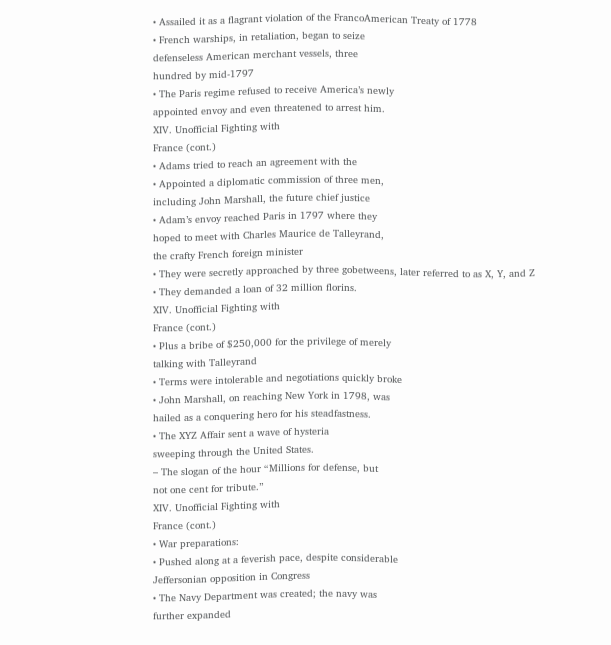• Assailed it as a flagrant violation of the FrancoAmerican Treaty of 1778
• French warships, in retaliation, began to seize
defenseless American merchant vessels, three
hundred by mid-1797
• The Paris regime refused to receive America’s newly
appointed envoy and even threatened to arrest him.
XIV. Unofficial Fighting with
France (cont.)
• Adams tried to reach an agreement with the
• Appointed a diplomatic commission of three men,
including John Marshall, the future chief justice
• Adam’s envoy reached Paris in 1797 where they
hoped to meet with Charles Maurice de Talleyrand,
the crafty French foreign minister
• They were secretly approached by three gobetweens, later referred to as X, Y, and Z
• They demanded a loan of 32 million florins.
XIV. Unofficial Fighting with
France (cont.)
• Plus a bribe of $250,000 for the privilege of merely
talking with Talleyrand
• Terms were intolerable and negotiations quickly broke
• John Marshall, on reaching New York in 1798, was
hailed as a conquering hero for his steadfastness.
• The XYZ Affair sent a wave of hysteria
sweeping through the United States.
– The slogan of the hour “Millions for defense, but
not one cent for tribute.”
XIV. Unofficial Fighting with
France (cont.)
• War preparations:
• Pushed along at a feverish pace, despite considerable
Jeffersonian opposition in Congress
• The Navy Department was created; the navy was
further expanded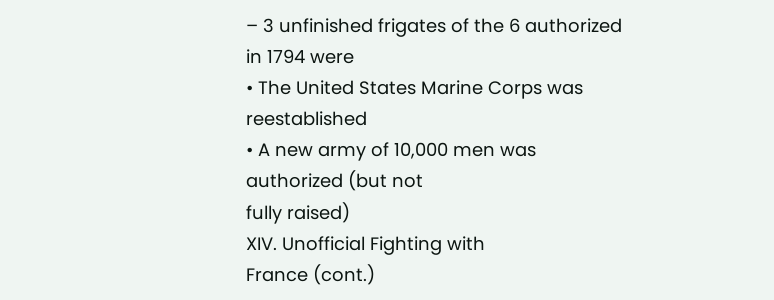– 3 unfinished frigates of the 6 authorized in 1794 were
• The United States Marine Corps was reestablished
• A new army of 10,000 men was authorized (but not
fully raised)
XIV. Unofficial Fighting with
France (cont.)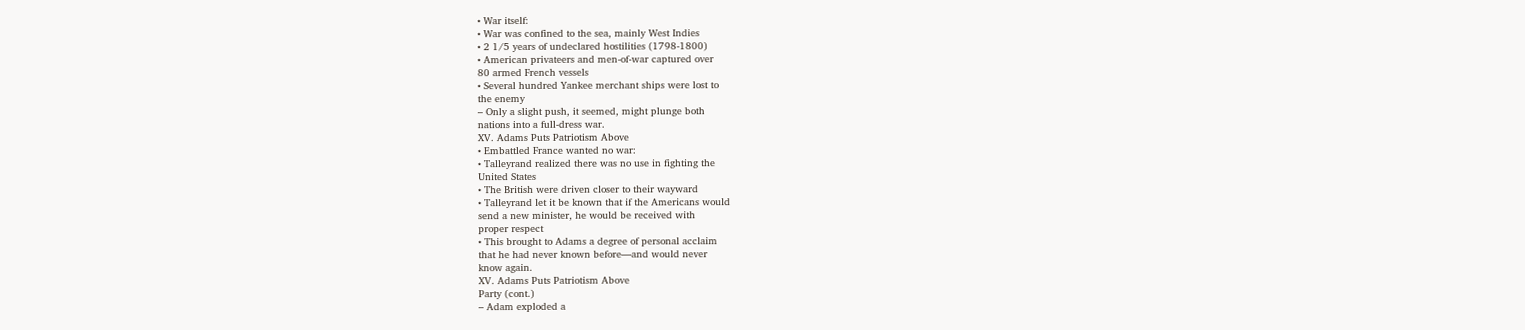• War itself:
• War was confined to the sea, mainly West Indies
• 2 1/5 years of undeclared hostilities (1798-1800)
• American privateers and men-of-war captured over
80 armed French vessels
• Several hundred Yankee merchant ships were lost to
the enemy
– Only a slight push, it seemed, might plunge both
nations into a full-dress war.
XV. Adams Puts Patriotism Above
• Embattled France wanted no war:
• Talleyrand realized there was no use in fighting the
United States
• The British were driven closer to their wayward
• Talleyrand let it be known that if the Americans would
send a new minister, he would be received with
proper respect
• This brought to Adams a degree of personal acclaim
that he had never known before—and would never
know again.
XV. Adams Puts Patriotism Above
Party (cont.)
– Adam exploded a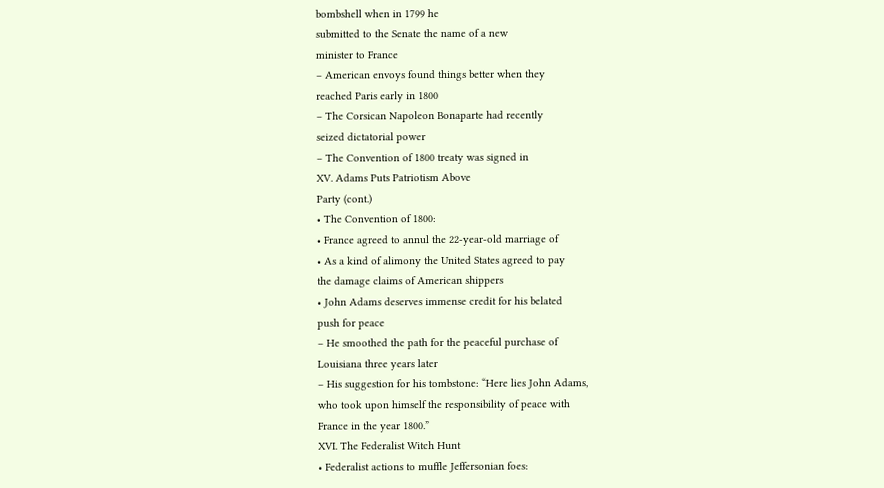bombshell when in 1799 he
submitted to the Senate the name of a new
minister to France
– American envoys found things better when they
reached Paris early in 1800
– The Corsican Napoleon Bonaparte had recently
seized dictatorial power
– The Convention of 1800 treaty was signed in
XV. Adams Puts Patriotism Above
Party (cont.)
• The Convention of 1800:
• France agreed to annul the 22-year-old marriage of
• As a kind of alimony the United States agreed to pay
the damage claims of American shippers
• John Adams deserves immense credit for his belated
push for peace
– He smoothed the path for the peaceful purchase of
Louisiana three years later
– His suggestion for his tombstone: “Here lies John Adams,
who took upon himself the responsibility of peace with
France in the year 1800.”
XVI. The Federalist Witch Hunt
• Federalist actions to muffle Jeffersonian foes: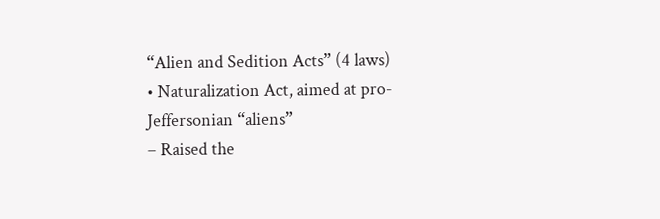“Alien and Sedition Acts” (4 laws)
• Naturalization Act, aimed at pro-Jeffersonian “aliens”
– Raised the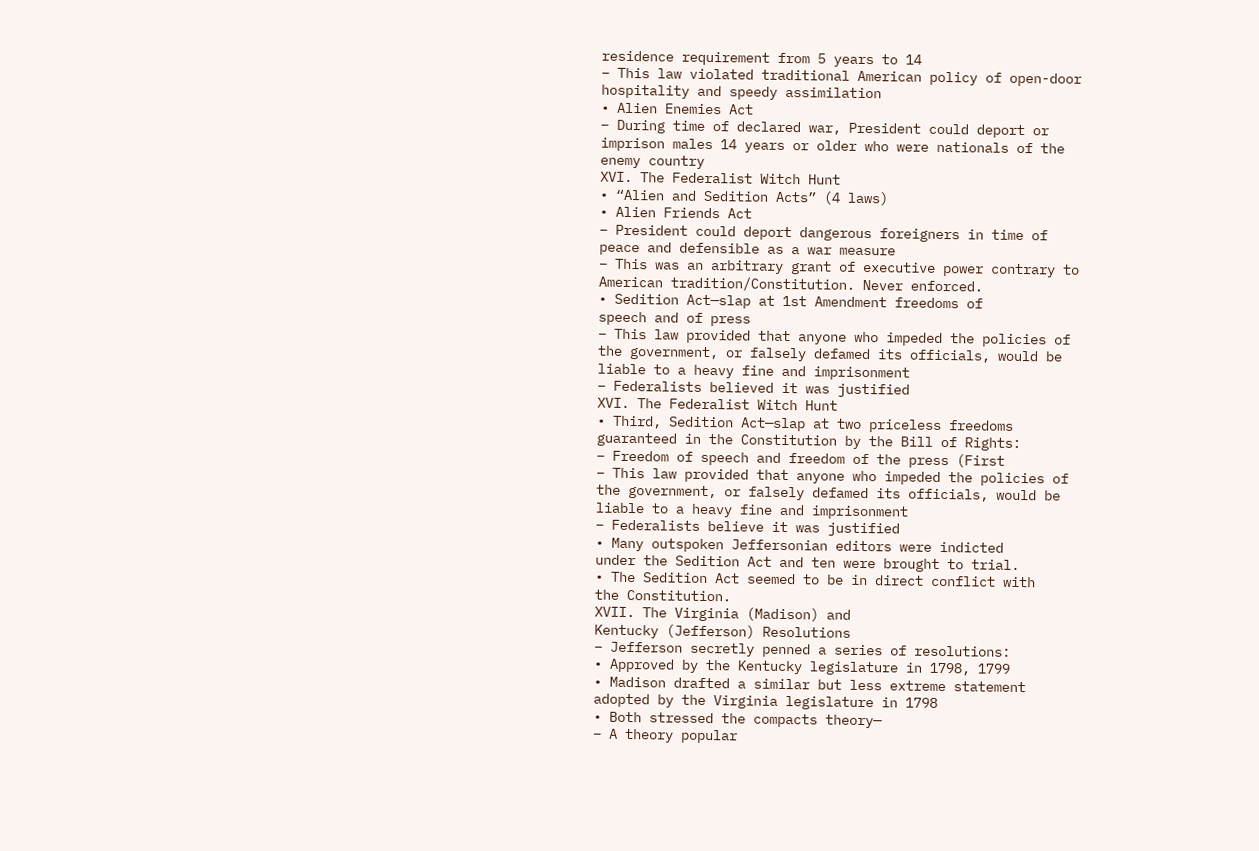residence requirement from 5 years to 14
– This law violated traditional American policy of open-door
hospitality and speedy assimilation
• Alien Enemies Act
– During time of declared war, President could deport or
imprison males 14 years or older who were nationals of the
enemy country
XVI. The Federalist Witch Hunt
• “Alien and Sedition Acts” (4 laws)
• Alien Friends Act
– President could deport dangerous foreigners in time of
peace and defensible as a war measure
– This was an arbitrary grant of executive power contrary to
American tradition/Constitution. Never enforced.
• Sedition Act—slap at 1st Amendment freedoms of
speech and of press
– This law provided that anyone who impeded the policies of
the government, or falsely defamed its officials, would be
liable to a heavy fine and imprisonment
– Federalists believed it was justified
XVI. The Federalist Witch Hunt
• Third, Sedition Act—slap at two priceless freedoms
guaranteed in the Constitution by the Bill of Rights:
– Freedom of speech and freedom of the press (First
– This law provided that anyone who impeded the policies of
the government, or falsely defamed its officials, would be
liable to a heavy fine and imprisonment
– Federalists believe it was justified
• Many outspoken Jeffersonian editors were indicted
under the Sedition Act and ten were brought to trial.
• The Sedition Act seemed to be in direct conflict with
the Constitution.
XVII. The Virginia (Madison) and
Kentucky (Jefferson) Resolutions
– Jefferson secretly penned a series of resolutions:
• Approved by the Kentucky legislature in 1798, 1799
• Madison drafted a similar but less extreme statement
adopted by the Virginia legislature in 1798
• Both stressed the compacts theory—
– A theory popular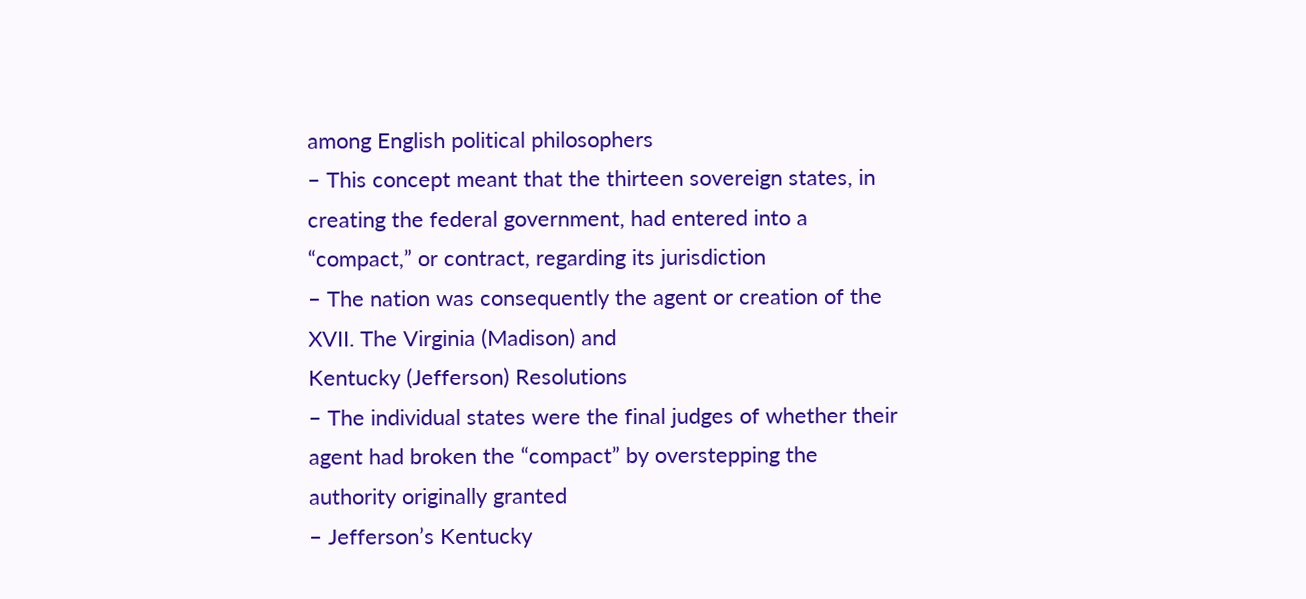among English political philosophers
– This concept meant that the thirteen sovereign states, in
creating the federal government, had entered into a
“compact,” or contract, regarding its jurisdiction
– The nation was consequently the agent or creation of the
XVII. The Virginia (Madison) and
Kentucky (Jefferson) Resolutions
– The individual states were the final judges of whether their
agent had broken the “compact” by overstepping the
authority originally granted
– Jefferson’s Kentucky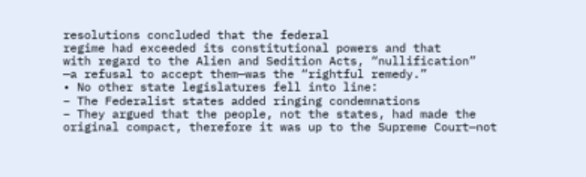resolutions concluded that the federal
regime had exceeded its constitutional powers and that
with regard to the Alien and Sedition Acts, “nullification”
—a refusal to accept them—was the “rightful remedy.”
• No other state legislatures fell into line:
– The Federalist states added ringing condemnations
– They argued that the people, not the states, had made the
original compact, therefore it was up to the Supreme Court—not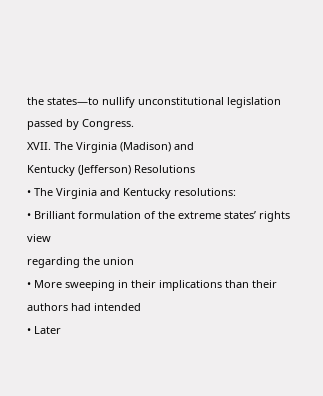the states—to nullify unconstitutional legislation
passed by Congress.
XVII. The Virginia (Madison) and
Kentucky (Jefferson) Resolutions
• The Virginia and Kentucky resolutions:
• Brilliant formulation of the extreme states’ rights view
regarding the union
• More sweeping in their implications than their
authors had intended
• Later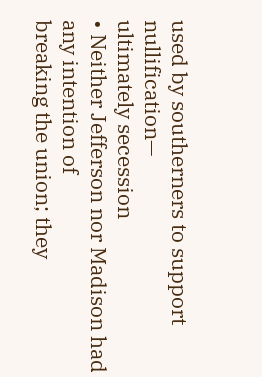used by southerners to support nullification—
ultimately secession
• Neither Jefferson nor Madison had any intention of
breaking the union; they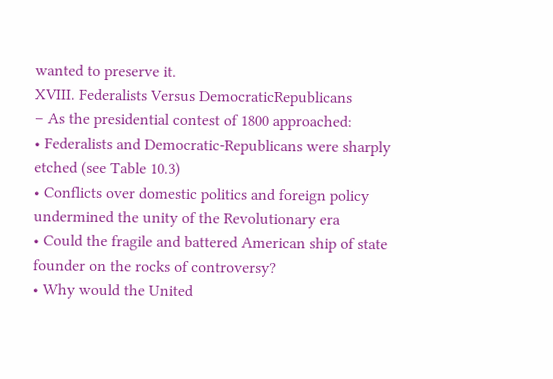wanted to preserve it.
XVIII. Federalists Versus DemocraticRepublicans
– As the presidential contest of 1800 approached:
• Federalists and Democratic-Republicans were sharply
etched (see Table 10.3)
• Conflicts over domestic politics and foreign policy
undermined the unity of the Revolutionary era
• Could the fragile and battered American ship of state
founder on the rocks of controversy?
• Why would the United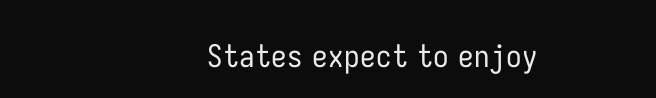States expect to enjoy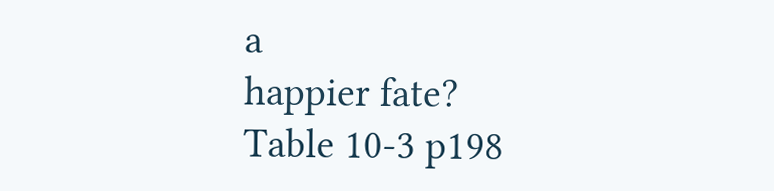a
happier fate?
Table 10-3 p198